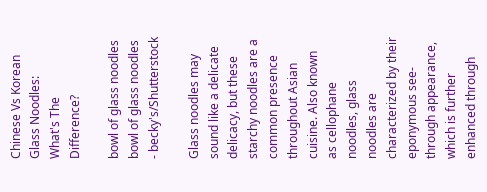Chinese Vs Korean Glass Noodles: What's The Difference?

bowl of glass noodles
bowl of glass noodles - becky's/Shutterstock

Glass noodles may sound like a delicate delicacy, but these starchy noodles are a common presence throughout Asian cuisine. Also known as cellophane noodles, glass noodles are characterized by their eponymous see-through appearance, which is further enhanced through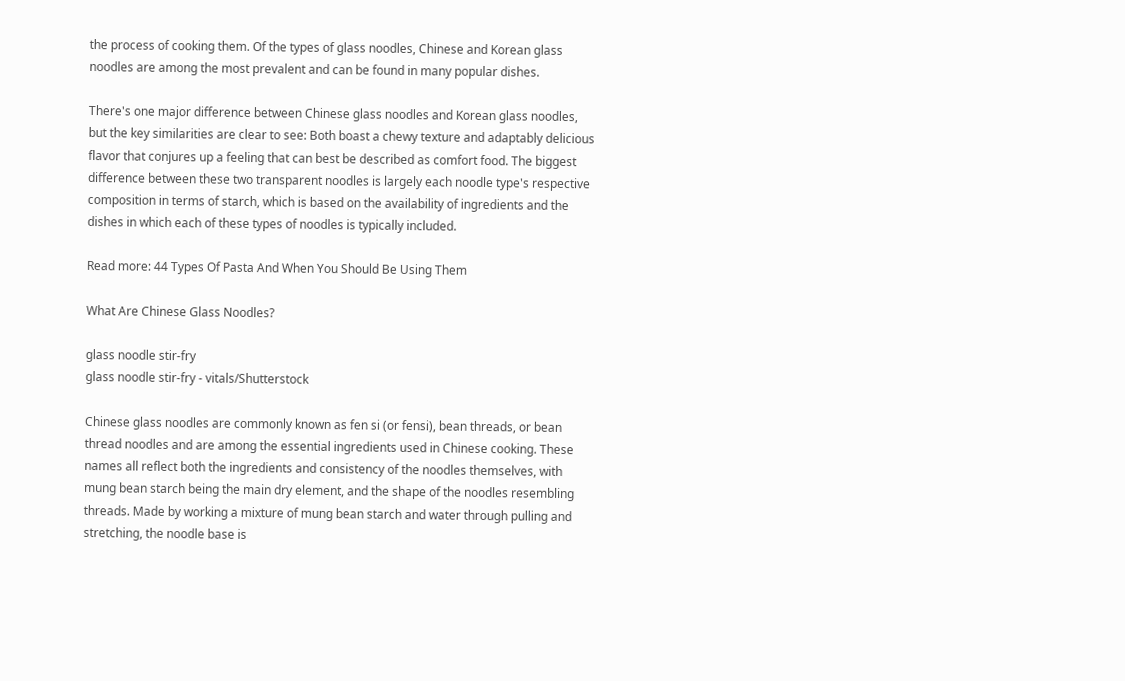the process of cooking them. Of the types of glass noodles, Chinese and Korean glass noodles are among the most prevalent and can be found in many popular dishes.

There's one major difference between Chinese glass noodles and Korean glass noodles, but the key similarities are clear to see: Both boast a chewy texture and adaptably delicious flavor that conjures up a feeling that can best be described as comfort food. The biggest difference between these two transparent noodles is largely each noodle type's respective composition in terms of starch, which is based on the availability of ingredients and the dishes in which each of these types of noodles is typically included.

Read more: 44 Types Of Pasta And When You Should Be Using Them

What Are Chinese Glass Noodles?

glass noodle stir-fry
glass noodle stir-fry - vitals/Shutterstock

Chinese glass noodles are commonly known as fen si (or fensi), bean threads, or bean thread noodles and are among the essential ingredients used in Chinese cooking. These names all reflect both the ingredients and consistency of the noodles themselves, with mung bean starch being the main dry element, and the shape of the noodles resembling threads. Made by working a mixture of mung bean starch and water through pulling and stretching, the noodle base is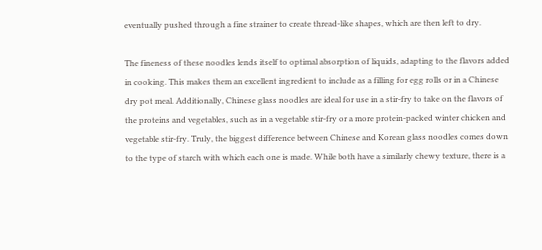eventually pushed through a fine strainer to create thread-like shapes, which are then left to dry.

The fineness of these noodles lends itself to optimal absorption of liquids, adapting to the flavors added in cooking. This makes them an excellent ingredient to include as a filling for egg rolls or in a Chinese dry pot meal. Additionally, Chinese glass noodles are ideal for use in a stir-fry to take on the flavors of the proteins and vegetables, such as in a vegetable stir-fry or a more protein-packed winter chicken and vegetable stir-fry. Truly, the biggest difference between Chinese and Korean glass noodles comes down to the type of starch with which each one is made. While both have a similarly chewy texture, there is a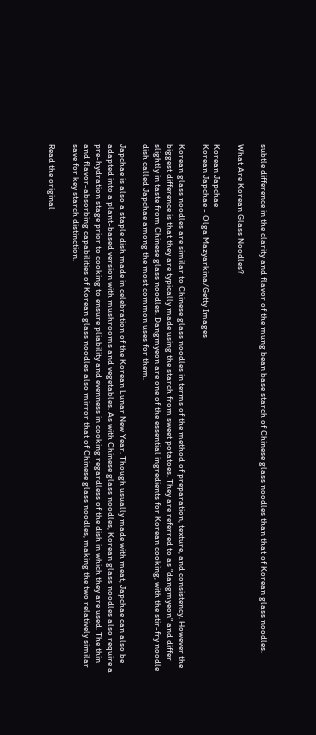subtle difference in the clarity and flavor of the mung bean base starch of Chinese glass noodles than that of Korean glass noodles.

What Are Korean Glass Noodles?

Korean Japchae
Korean Japchae - Olga Mazyarkina/Getty Images

Korean glass noodles are similar to Chinese glass noodles in terms of the method of preparation, texture, and consistency. However the biggest difference is that they are typically made using the starch from sweet potatoes. They are referred to as "dangmyeon" and differ slightly in taste from Chinese glass noodles. Dangmyeon are one of the essential ingredients for Korean cooking, with the stir-fry noodle dish called Japchae among the most common uses for them.

Japchae is also a staple dish made in celebration of the Korean Lunar New Year. Though usually made with meat, Japchae can also be adapted into a plant-based version with mushrooms and vegetables. As with Chinese glass noodles, Korean glass noodles also require a pre-hydration stage prior to cooking to ensure pliability and evenness in cooking regardless of the dish in which they are used. The thin and flavor-absorbing capabilities of Korean glass noodles also mirror that of Chinese glass noodles, making the two relatively similar save for key starch distinction.

Read the original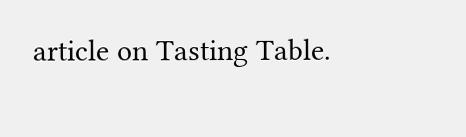article on Tasting Table.